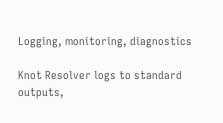Logging, monitoring, diagnostics

Knot Resolver logs to standard outputs,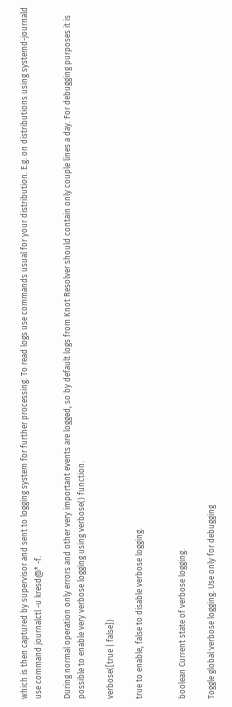which is then captured by supervisor and sent to logging system for further processing. To read logs use commands usual for your distribution. E.g. on distributions using systemd-journald use command journalctl -u kresd@* -f.

During normal operation only errors and other very important events are logged, so by default logs from Knot Resolver should contain only couple lines a day. For debugging purposes it is possible to enable very verbose logging using verbose() function.

verbose([true | false])

true to enable, false to disable verbose logging.


boolean Current state of verbose logging.

Toggle global verbose logging. Use only for debugging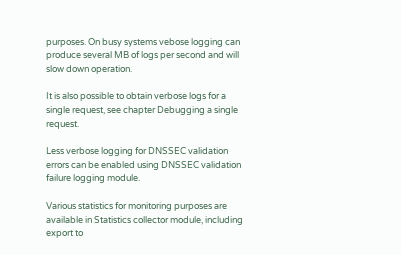purposes. On busy systems vebose logging can produce several MB of logs per second and will slow down operation.

It is also possible to obtain verbose logs for a single request, see chapter Debugging a single request.

Less verbose logging for DNSSEC validation errors can be enabled using DNSSEC validation failure logging module.

Various statistics for monitoring purposes are available in Statistics collector module, including export to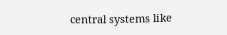central systems like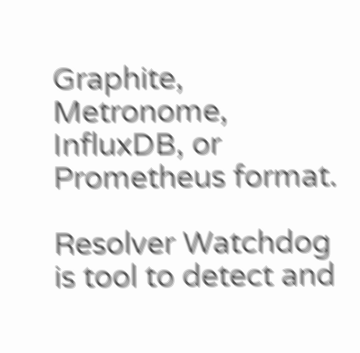Graphite, Metronome, InfluxDB, or Prometheus format.

Resolver Watchdog is tool to detect and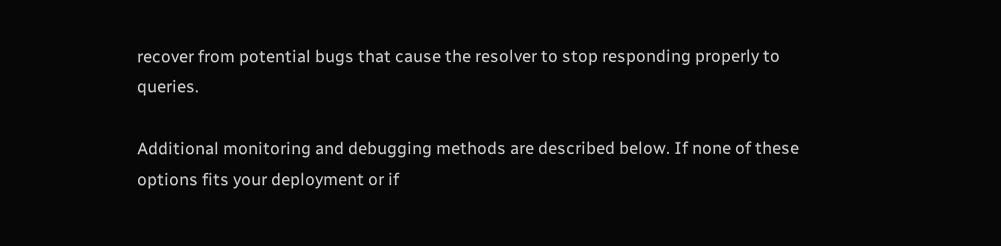recover from potential bugs that cause the resolver to stop responding properly to queries.

Additional monitoring and debugging methods are described below. If none of these options fits your deployment or if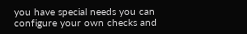you have special needs you can configure your own checks and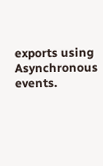exports using Asynchronous events.